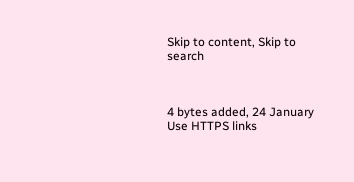Skip to content, Skip to search



4 bytes added, 24 January
Use HTTPS links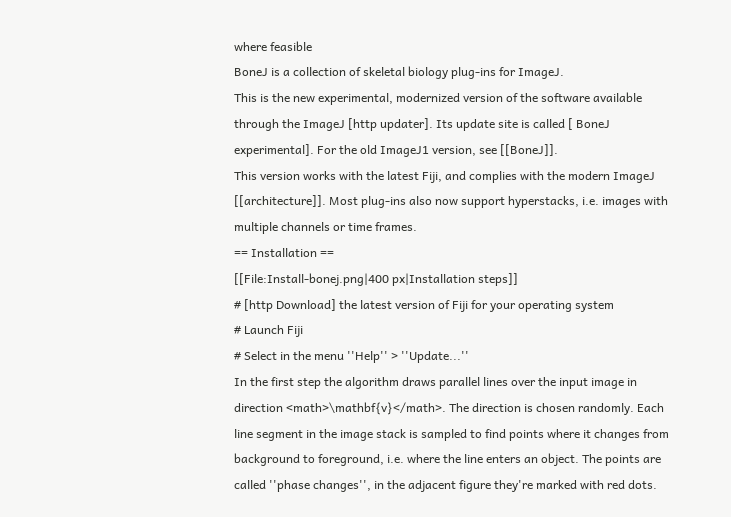where feasible
BoneJ is a collection of skeletal biology plug-ins for ImageJ.
This is the new experimental, modernized version of the software available through the ImageJ [http updater]. Its update site is called [ BoneJ experimental]. For the old ImageJ1 version, see [[BoneJ]].
This version works with the latest Fiji, and complies with the modern ImageJ [[architecture]]. Most plug-ins also now support hyperstacks, i.e. images with multiple channels or time frames.
== Installation ==
[[File:Install-bonej.png|400 px|Installation steps]]
# [http Download] the latest version of Fiji for your operating system
# Launch Fiji
# Select in the menu ''Help'' > ''Update...''
In the first step the algorithm draws parallel lines over the input image in direction <math>\mathbf{v}</math>. The direction is chosen randomly. Each line segment in the image stack is sampled to find points where it changes from background to foreground, i.e. where the line enters an object. The points are called ''phase changes'', in the adjacent figure they're marked with red dots.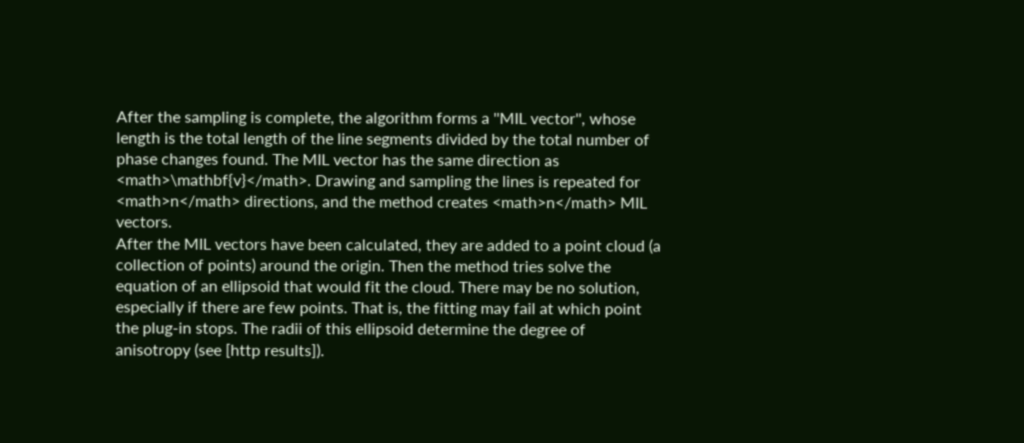After the sampling is complete, the algorithm forms a ''MIL vector'', whose length is the total length of the line segments divided by the total number of phase changes found. The MIL vector has the same direction as <math>\mathbf{v}</math>. Drawing and sampling the lines is repeated for <math>n</math> directions, and the method creates <math>n</math> MIL vectors.
After the MIL vectors have been calculated, they are added to a point cloud (a collection of points) around the origin. Then the method tries solve the equation of an ellipsoid that would fit the cloud. There may be no solution, especially if there are few points. That is, the fitting may fail at which point the plug-in stops. The radii of this ellipsoid determine the degree of anisotropy (see [http results]).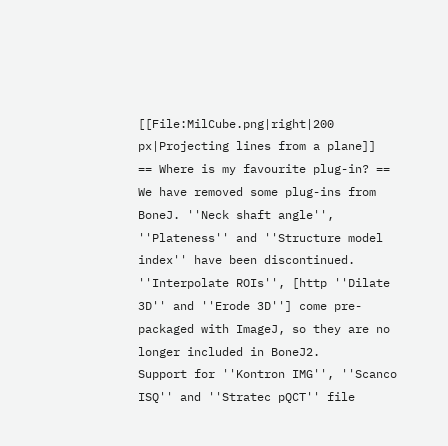[[File:MilCube.png|right|200 px|Projecting lines from a plane]]
== Where is my favourite plug-in? ==
We have removed some plug-ins from BoneJ. ''Neck shaft angle'', ''Plateness'' and ''Structure model index'' have been discontinued. ''Interpolate ROIs'', [http ''Dilate 3D'' and ''Erode 3D''] come pre-packaged with ImageJ, so they are no longer included in BoneJ2.
Support for ''Kontron IMG'', ''Scanco ISQ'' and ''Stratec pQCT'' file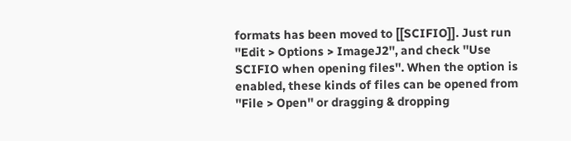formats has been moved to [[SCIFIO]]. Just run ''Edit > Options > ImageJ2'', and check ''Use SCIFIO when opening files''. When the option is enabled, these kinds of files can be opened from ''File > Open'' or dragging & dropping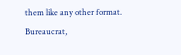them like any other format.
Bureaucrat,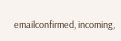emailconfirmed, incoming,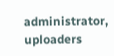administrator, uploaders